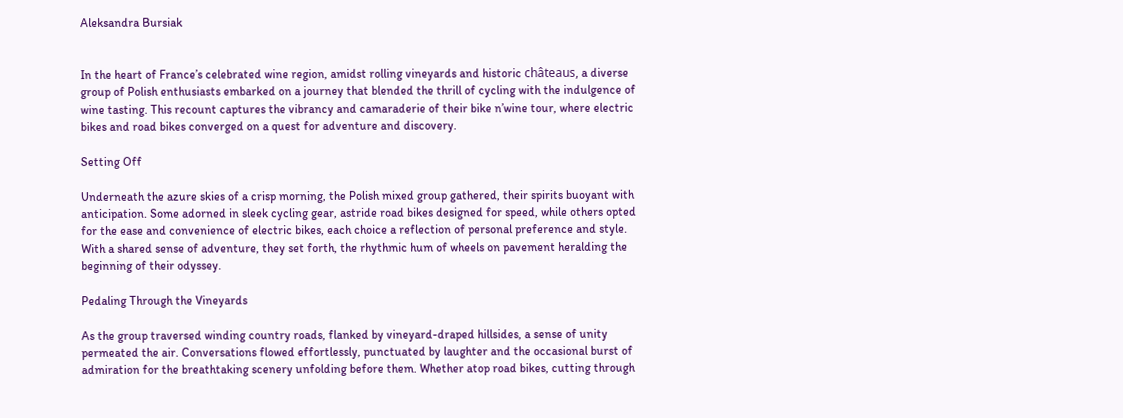Aleksandra Bursiak


In the heart of France’s celebrated wine region, amidst rolling vineyards and historic châteaus, a diverse group of Polish enthusiasts embarked on a journey that blended the thrill of cycling with the indulgence of wine tasting. This recount captures the vibrancy and camaraderie of their bike n’wine tour, where electric bikes and road bikes converged on a quest for adventure and discovery.

Setting Off

Underneath the azure skies of a crisp morning, the Polish mixed group gathered, their spirits buoyant with anticipation. Some adorned in sleek cycling gear, astride road bikes designed for speed, while others opted for the ease and convenience of electric bikes, each choice a reflection of personal preference and style. With a shared sense of adventure, they set forth, the rhythmic hum of wheels on pavement heralding the beginning of their odyssey.

Pedaling Through the Vineyards

As the group traversed winding country roads, flanked by vineyard-draped hillsides, a sense of unity permeated the air. Conversations flowed effortlessly, punctuated by laughter and the occasional burst of admiration for the breathtaking scenery unfolding before them. Whether atop road bikes, cutting through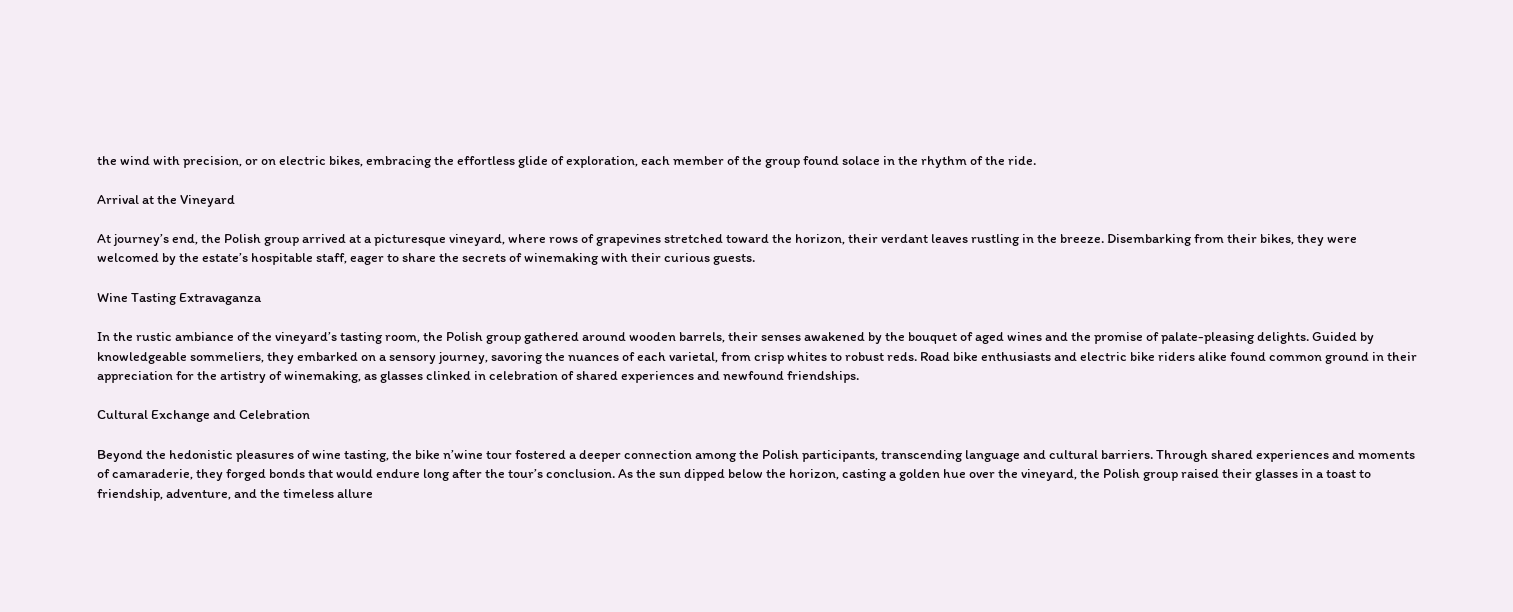the wind with precision, or on electric bikes, embracing the effortless glide of exploration, each member of the group found solace in the rhythm of the ride.

Arrival at the Vineyard

At journey’s end, the Polish group arrived at a picturesque vineyard, where rows of grapevines stretched toward the horizon, their verdant leaves rustling in the breeze. Disembarking from their bikes, they were welcomed by the estate’s hospitable staff, eager to share the secrets of winemaking with their curious guests.

Wine Tasting Extravaganza

In the rustic ambiance of the vineyard’s tasting room, the Polish group gathered around wooden barrels, their senses awakened by the bouquet of aged wines and the promise of palate-pleasing delights. Guided by knowledgeable sommeliers, they embarked on a sensory journey, savoring the nuances of each varietal, from crisp whites to robust reds. Road bike enthusiasts and electric bike riders alike found common ground in their appreciation for the artistry of winemaking, as glasses clinked in celebration of shared experiences and newfound friendships.

Cultural Exchange and Celebration

Beyond the hedonistic pleasures of wine tasting, the bike n’wine tour fostered a deeper connection among the Polish participants, transcending language and cultural barriers. Through shared experiences and moments of camaraderie, they forged bonds that would endure long after the tour’s conclusion. As the sun dipped below the horizon, casting a golden hue over the vineyard, the Polish group raised their glasses in a toast to friendship, adventure, and the timeless allure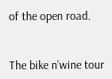of the open road.


The bike n’wine tour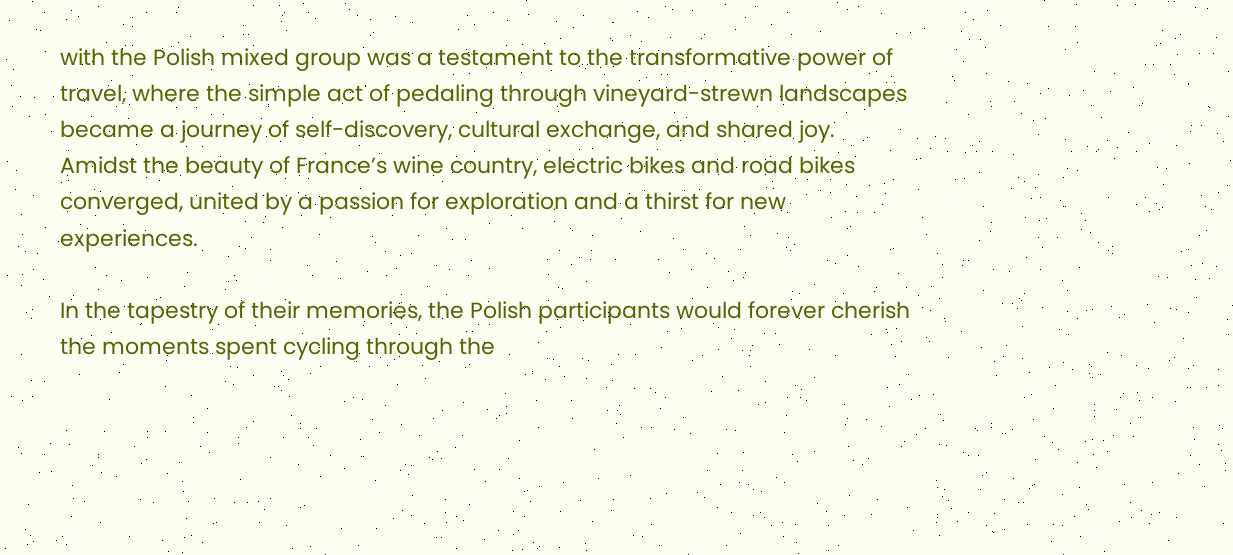with the Polish mixed group was a testament to the transformative power of travel, where the simple act of pedaling through vineyard-strewn landscapes became a journey of self-discovery, cultural exchange, and shared joy. Amidst the beauty of France’s wine country, electric bikes and road bikes converged, united by a passion for exploration and a thirst for new experiences.

In the tapestry of their memories, the Polish participants would forever cherish the moments spent cycling through the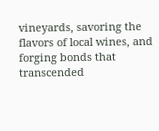vineyards, savoring the flavors of local wines, and forging bonds that transcended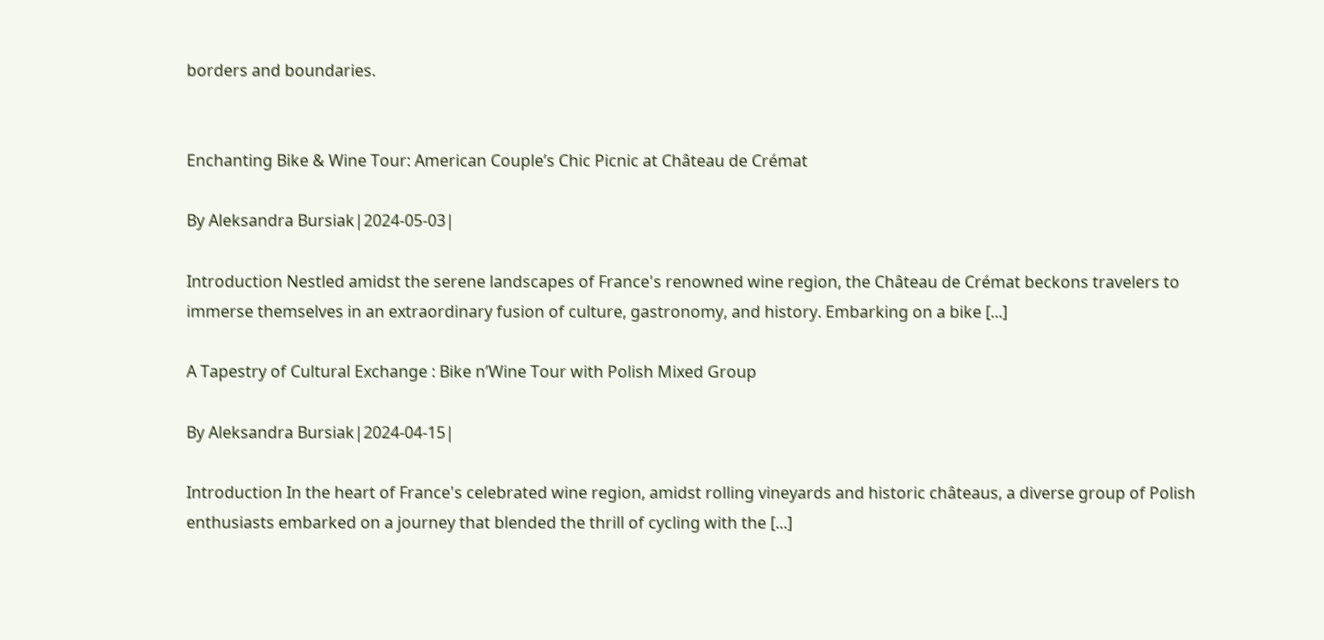borders and boundaries.


Enchanting Bike & Wine Tour: American Couple’s Chic Picnic at Château de Crémat

By Aleksandra Bursiak|2024-05-03|

Introduction Nestled amidst the serene landscapes of France's renowned wine region, the Château de Crémat beckons travelers to immerse themselves in an extraordinary fusion of culture, gastronomy, and history. Embarking on a bike [...]

A Tapestry of Cultural Exchange : Bike n’Wine Tour with Polish Mixed Group

By Aleksandra Bursiak|2024-04-15|

Introduction In the heart of France's celebrated wine region, amidst rolling vineyards and historic châteaus, a diverse group of Polish enthusiasts embarked on a journey that blended the thrill of cycling with the [...]